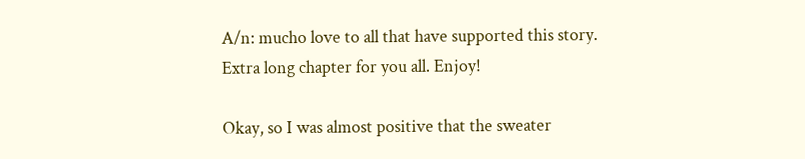A/n: mucho love to all that have supported this story. Extra long chapter for you all. Enjoy!

Okay, so I was almost positive that the sweater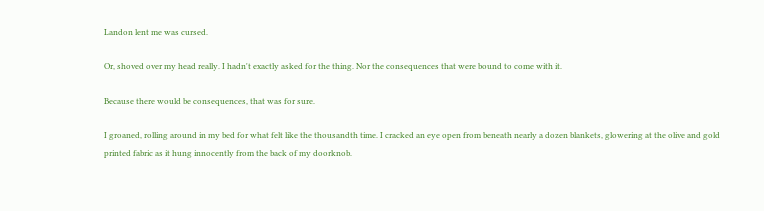Landon lent me was cursed.

Or, shoved over my head really. I hadn't exactly asked for the thing. Nor the consequences that were bound to come with it.

Because there would be consequences, that was for sure.

I groaned, rolling around in my bed for what felt like the thousandth time. I cracked an eye open from beneath nearly a dozen blankets, glowering at the olive and gold printed fabric as it hung innocently from the back of my doorknob.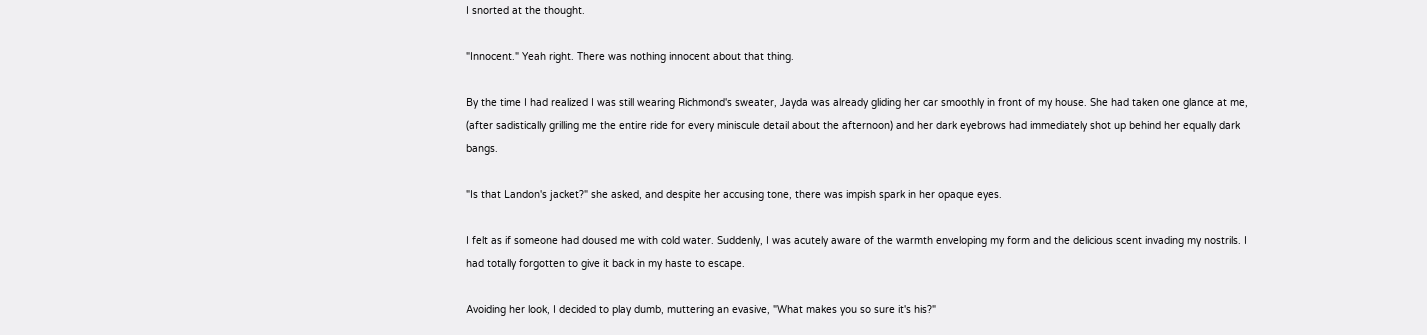I snorted at the thought.

"Innocent." Yeah right. There was nothing innocent about that thing.

By the time I had realized I was still wearing Richmond's sweater, Jayda was already gliding her car smoothly in front of my house. She had taken one glance at me, (after sadistically grilling me the entire ride for every miniscule detail about the afternoon) and her dark eyebrows had immediately shot up behind her equally dark bangs.

"Is that Landon's jacket?" she asked, and despite her accusing tone, there was impish spark in her opaque eyes.

I felt as if someone had doused me with cold water. Suddenly, I was acutely aware of the warmth enveloping my form and the delicious scent invading my nostrils. I had totally forgotten to give it back in my haste to escape.

Avoiding her look, I decided to play dumb, muttering an evasive, "What makes you so sure it's his?"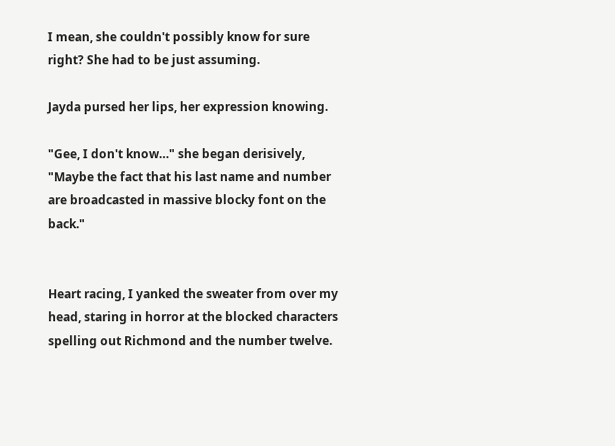I mean, she couldn't possibly know for sure right? She had to be just assuming.

Jayda pursed her lips, her expression knowing.

"Gee, I don't know…" she began derisively, "Maybe the fact that his last name and number are broadcasted in massive blocky font on the back."


Heart racing, I yanked the sweater from over my head, staring in horror at the blocked characters spelling out Richmond and the number twelve.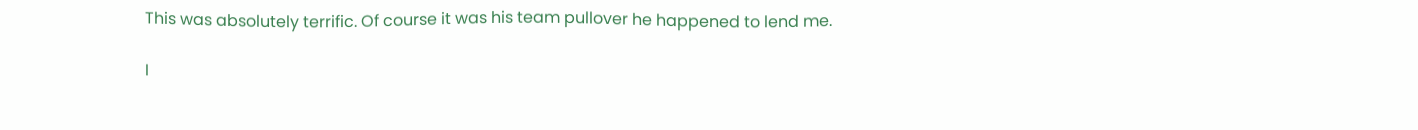This was absolutely terrific. Of course it was his team pullover he happened to lend me.

I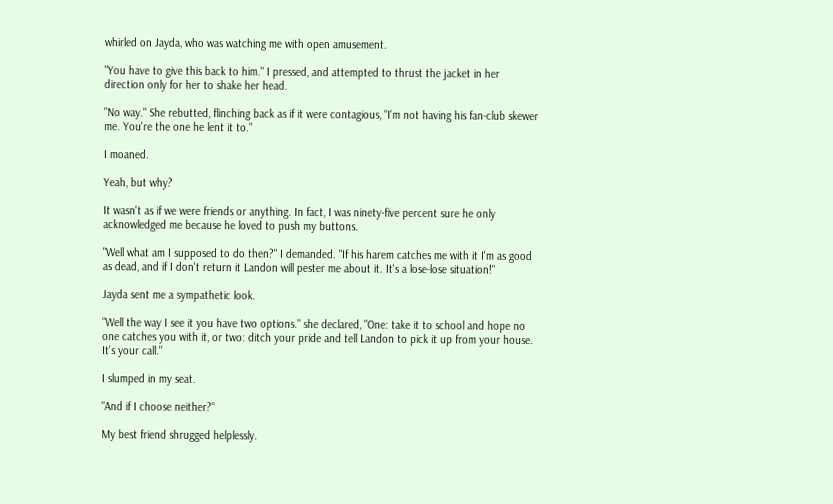whirled on Jayda, who was watching me with open amusement.

"You have to give this back to him." I pressed, and attempted to thrust the jacket in her direction only for her to shake her head.

"No way." She rebutted, flinching back as if it were contagious, "I'm not having his fan-club skewer me. You're the one he lent it to."

I moaned.

Yeah, but why?

It wasn't as if we were friends or anything. In fact, I was ninety-five percent sure he only acknowledged me because he loved to push my buttons.

"Well what am I supposed to do then?" I demanded. "If his harem catches me with it I'm as good as dead, and if I don't return it Landon will pester me about it. It's a lose-lose situation!"

Jayda sent me a sympathetic look.

"Well the way I see it you have two options." she declared, "One: take it to school and hope no one catches you with it, or two: ditch your pride and tell Landon to pick it up from your house. It's your call."

I slumped in my seat.

"And if I choose neither?"

My best friend shrugged helplessly.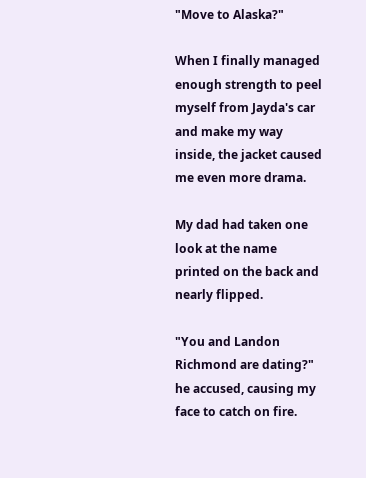"Move to Alaska?"

When I finally managed enough strength to peel myself from Jayda's car and make my way inside, the jacket caused me even more drama.

My dad had taken one look at the name printed on the back and nearly flipped.

"You and Landon Richmond are dating?" he accused, causing my face to catch on fire.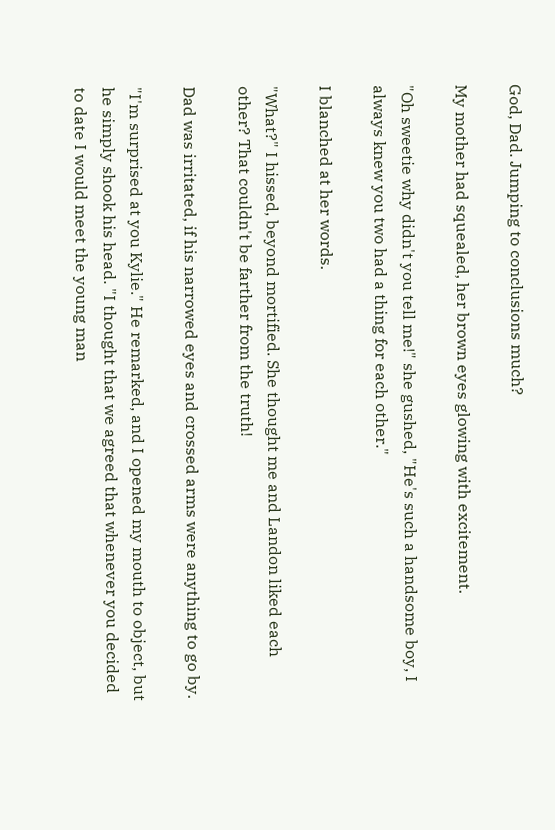God, Dad. Jumping to conclusions much?

My mother had squealed, her brown eyes glowing with excitement.

"Oh sweetie why didn't you tell me!" she gushed, "He's such a handsome boy, I always knew you two had a thing for each other."

I blanched at her words.

"What?" I hissed, beyond mortified. She thought me and Landon liked each other? That couldn't be farther from the truth!

Dad was irritated, if his narrowed eyes and crossed arms were anything to go by.

"I'm surprised at you Kylie." He remarked, and I opened my mouth to object, but he simply shook his head. "I thought that we agreed that whenever you decided to date I would meet the young man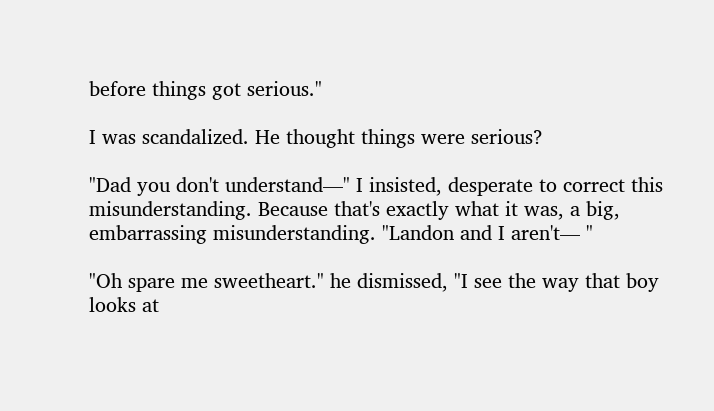before things got serious."

I was scandalized. He thought things were serious?

"Dad you don't understand—" I insisted, desperate to correct this misunderstanding. Because that's exactly what it was, a big, embarrassing misunderstanding. "Landon and I aren't— "

"Oh spare me sweetheart." he dismissed, "I see the way that boy looks at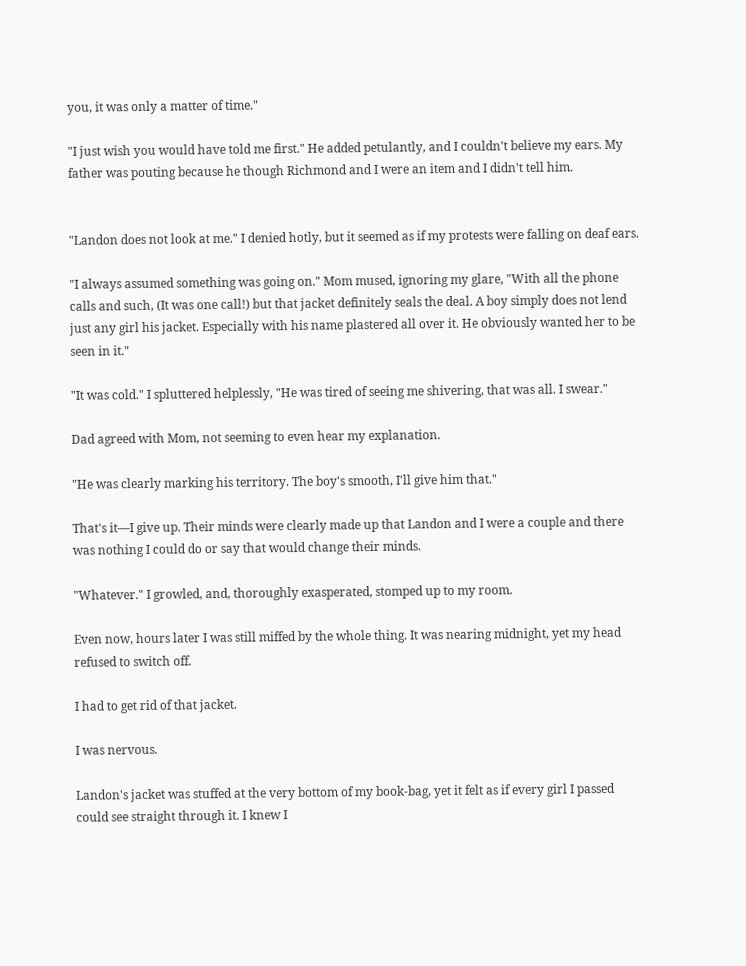you, it was only a matter of time."

"I just wish you would have told me first." He added petulantly, and I couldn't believe my ears. My father was pouting because he though Richmond and I were an item and I didn't tell him.


"Landon does not look at me." I denied hotly, but it seemed as if my protests were falling on deaf ears.

"I always assumed something was going on." Mom mused, ignoring my glare, "With all the phone calls and such, (It was one call!) but that jacket definitely seals the deal. A boy simply does not lend just any girl his jacket. Especially with his name plastered all over it. He obviously wanted her to be seen in it."

"It was cold." I spluttered helplessly, "He was tired of seeing me shivering, that was all. I swear."

Dad agreed with Mom, not seeming to even hear my explanation.

"He was clearly marking his territory. The boy's smooth, I'll give him that."

That's it—I give up. Their minds were clearly made up that Landon and I were a couple and there was nothing I could do or say that would change their minds.

"Whatever." I growled, and, thoroughly exasperated, stomped up to my room.

Even now, hours later I was still miffed by the whole thing. It was nearing midnight, yet my head refused to switch off.

I had to get rid of that jacket.

I was nervous.

Landon's jacket was stuffed at the very bottom of my book-bag, yet it felt as if every girl I passed could see straight through it. I knew I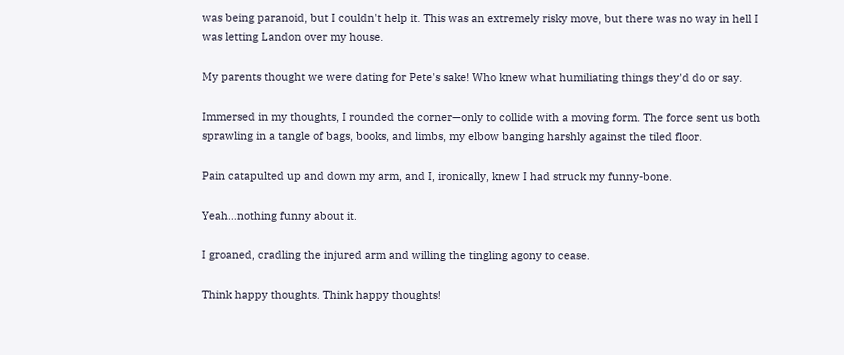was being paranoid, but I couldn't help it. This was an extremely risky move, but there was no way in hell I was letting Landon over my house.

My parents thought we were dating for Pete's sake! Who knew what humiliating things they'd do or say.

Immersed in my thoughts, I rounded the corner—only to collide with a moving form. The force sent us both sprawling in a tangle of bags, books, and limbs, my elbow banging harshly against the tiled floor.

Pain catapulted up and down my arm, and I, ironically, knew I had struck my funny-bone.

Yeah…nothing funny about it.

I groaned, cradling the injured arm and willing the tingling agony to cease.

Think happy thoughts. Think happy thoughts!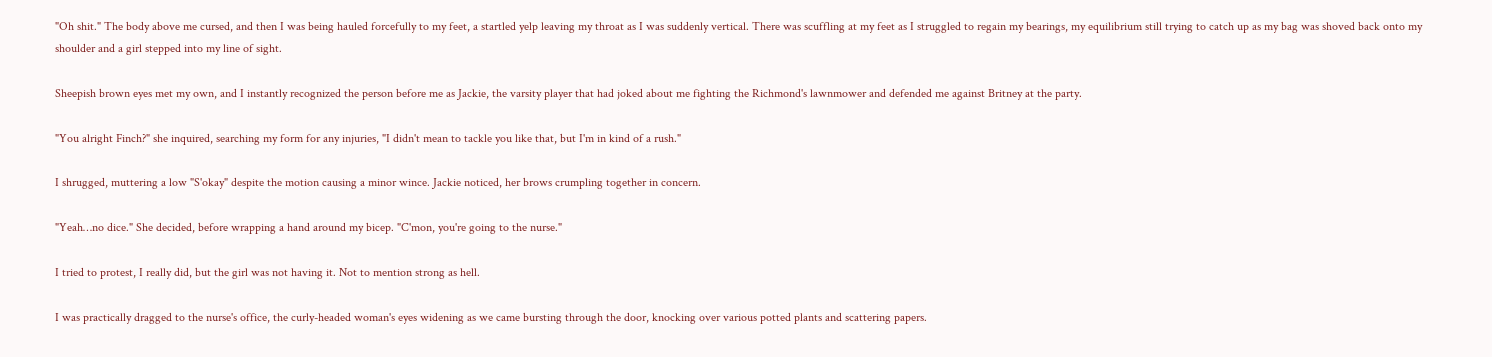"Oh shit." The body above me cursed, and then I was being hauled forcefully to my feet, a startled yelp leaving my throat as I was suddenly vertical. There was scuffling at my feet as I struggled to regain my bearings, my equilibrium still trying to catch up as my bag was shoved back onto my shoulder and a girl stepped into my line of sight.

Sheepish brown eyes met my own, and I instantly recognized the person before me as Jackie, the varsity player that had joked about me fighting the Richmond's lawnmower and defended me against Britney at the party.

"You alright Finch?" she inquired, searching my form for any injuries, "I didn't mean to tackle you like that, but I'm in kind of a rush."

I shrugged, muttering a low "S'okay" despite the motion causing a minor wince. Jackie noticed, her brows crumpling together in concern.

"Yeah…no dice." She decided, before wrapping a hand around my bicep. "C'mon, you're going to the nurse."

I tried to protest, I really did, but the girl was not having it. Not to mention strong as hell.

I was practically dragged to the nurse's office, the curly-headed woman's eyes widening as we came bursting through the door, knocking over various potted plants and scattering papers.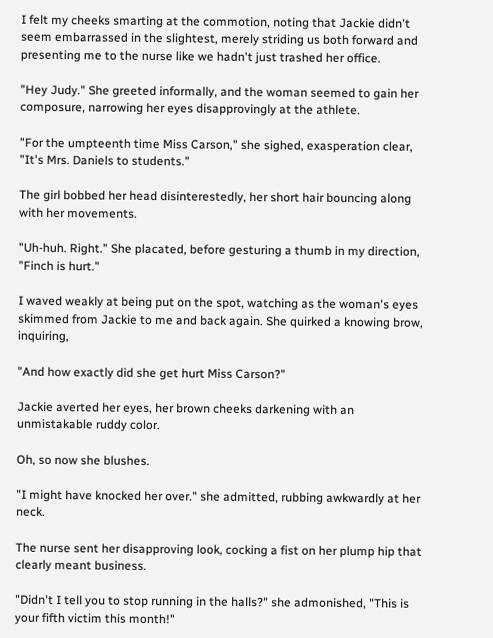I felt my cheeks smarting at the commotion, noting that Jackie didn't seem embarrassed in the slightest, merely striding us both forward and presenting me to the nurse like we hadn't just trashed her office.

"Hey Judy." She greeted informally, and the woman seemed to gain her composure, narrowing her eyes disapprovingly at the athlete.

"For the umpteenth time Miss Carson," she sighed, exasperation clear, "It's Mrs. Daniels to students."

The girl bobbed her head disinterestedly, her short hair bouncing along with her movements.

"Uh-huh. Right." She placated, before gesturing a thumb in my direction, "Finch is hurt."

I waved weakly at being put on the spot, watching as the woman's eyes skimmed from Jackie to me and back again. She quirked a knowing brow, inquiring,

"And how exactly did she get hurt Miss Carson?"

Jackie averted her eyes, her brown cheeks darkening with an unmistakable ruddy color.

Oh, so now she blushes.

"I might have knocked her over." she admitted, rubbing awkwardly at her neck.

The nurse sent her disapproving look, cocking a fist on her plump hip that clearly meant business.

"Didn't I tell you to stop running in the halls?" she admonished, "This is your fifth victim this month!"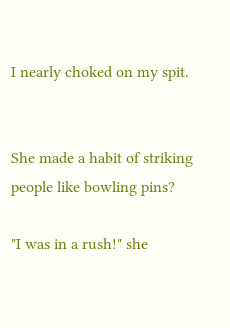I nearly choked on my spit.


She made a habit of striking people like bowling pins?

"I was in a rush!" she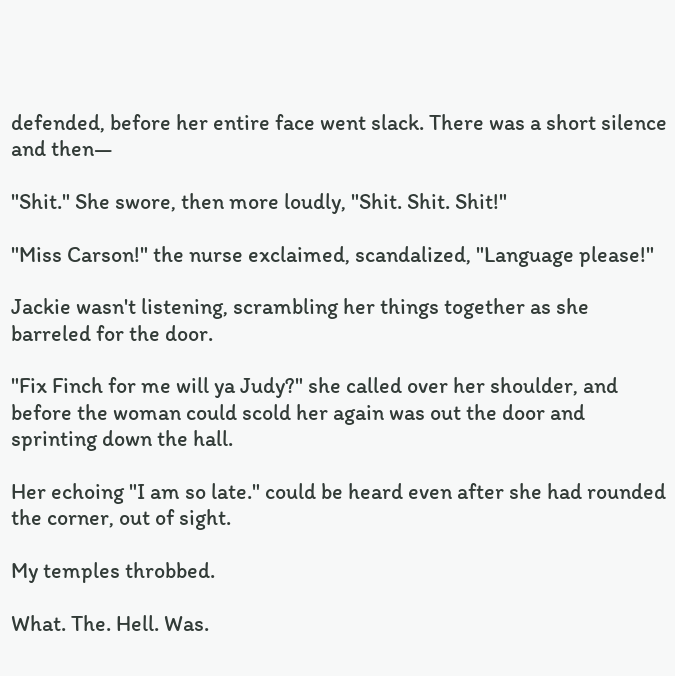defended, before her entire face went slack. There was a short silence and then—

"Shit." She swore, then more loudly, "Shit. Shit. Shit!"

"Miss Carson!" the nurse exclaimed, scandalized, "Language please!"

Jackie wasn't listening, scrambling her things together as she barreled for the door.

"Fix Finch for me will ya Judy?" she called over her shoulder, and before the woman could scold her again was out the door and sprinting down the hall.

Her echoing "I am so late." could be heard even after she had rounded the corner, out of sight.

My temples throbbed.

What. The. Hell. Was.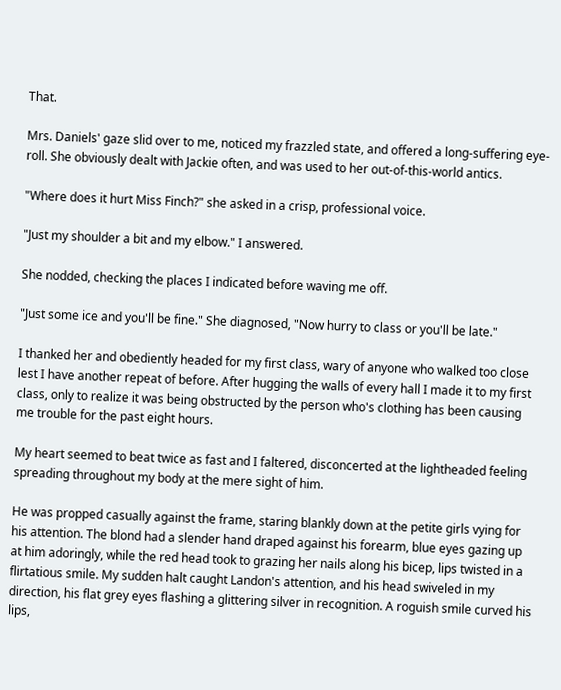That.

Mrs. Daniels' gaze slid over to me, noticed my frazzled state, and offered a long-suffering eye-roll. She obviously dealt with Jackie often, and was used to her out-of-this-world antics.

"Where does it hurt Miss Finch?" she asked in a crisp, professional voice.

"Just my shoulder a bit and my elbow." I answered.

She nodded, checking the places I indicated before waving me off.

"Just some ice and you'll be fine." She diagnosed, "Now hurry to class or you'll be late."

I thanked her and obediently headed for my first class, wary of anyone who walked too close lest I have another repeat of before. After hugging the walls of every hall I made it to my first class, only to realize it was being obstructed by the person who's clothing has been causing me trouble for the past eight hours.

My heart seemed to beat twice as fast and I faltered, disconcerted at the lightheaded feeling spreading throughout my body at the mere sight of him.

He was propped casually against the frame, staring blankly down at the petite girls vying for his attention. The blond had a slender hand draped against his forearm, blue eyes gazing up at him adoringly, while the red head took to grazing her nails along his bicep, lips twisted in a flirtatious smile. My sudden halt caught Landon's attention, and his head swiveled in my direction, his flat grey eyes flashing a glittering silver in recognition. A roguish smile curved his lips,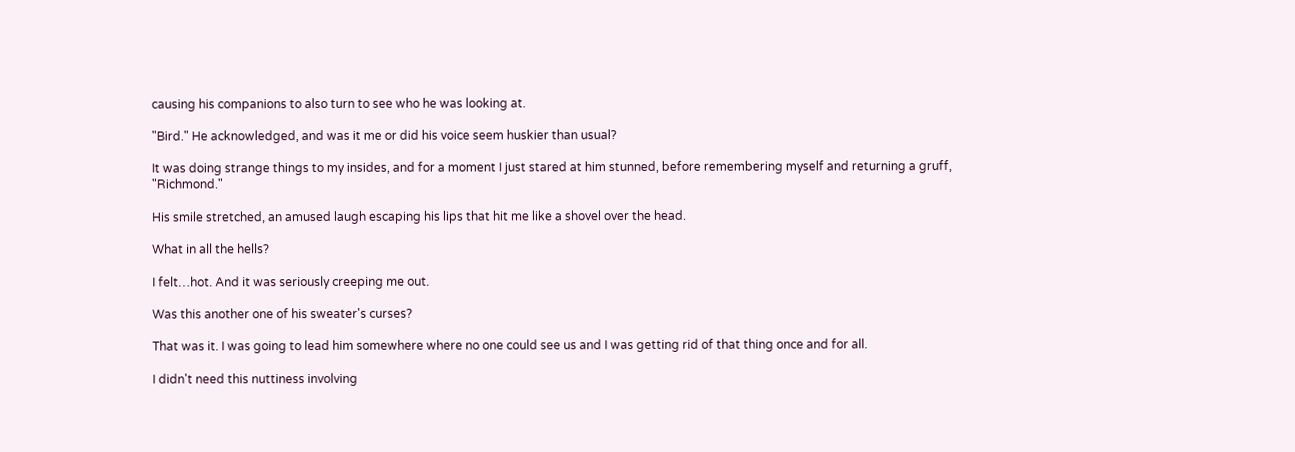causing his companions to also turn to see who he was looking at.

"Bird." He acknowledged, and was it me or did his voice seem huskier than usual?

It was doing strange things to my insides, and for a moment I just stared at him stunned, before remembering myself and returning a gruff, "Richmond."

His smile stretched, an amused laugh escaping his lips that hit me like a shovel over the head.

What in all the hells?

I felt…hot. And it was seriously creeping me out.

Was this another one of his sweater's curses?

That was it. I was going to lead him somewhere where no one could see us and I was getting rid of that thing once and for all.

I didn't need this nuttiness involving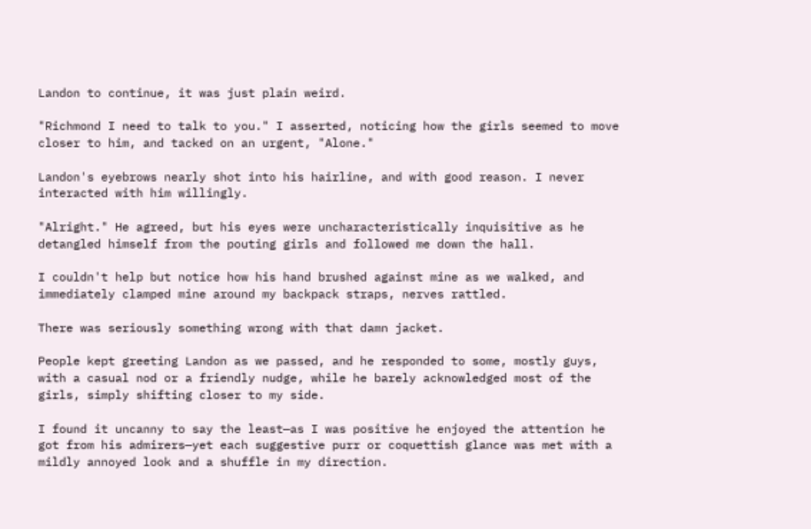Landon to continue, it was just plain weird.

"Richmond I need to talk to you." I asserted, noticing how the girls seemed to move closer to him, and tacked on an urgent, "Alone."

Landon's eyebrows nearly shot into his hairline, and with good reason. I never interacted with him willingly.

"Alright." He agreed, but his eyes were uncharacteristically inquisitive as he detangled himself from the pouting girls and followed me down the hall.

I couldn't help but notice how his hand brushed against mine as we walked, and immediately clamped mine around my backpack straps, nerves rattled.

There was seriously something wrong with that damn jacket.

People kept greeting Landon as we passed, and he responded to some, mostly guys, with a casual nod or a friendly nudge, while he barely acknowledged most of the girls, simply shifting closer to my side.

I found it uncanny to say the least—as I was positive he enjoyed the attention he got from his admirers—yet each suggestive purr or coquettish glance was met with a mildly annoyed look and a shuffle in my direction.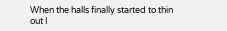When the halls finally started to thin out I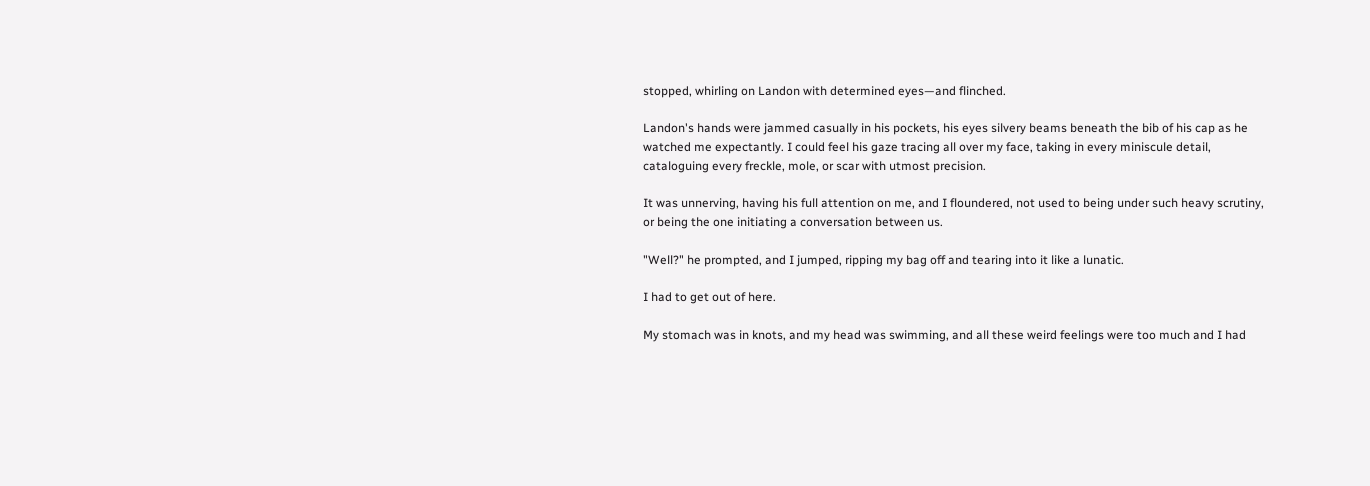stopped, whirling on Landon with determined eyes—and flinched.

Landon's hands were jammed casually in his pockets, his eyes silvery beams beneath the bib of his cap as he watched me expectantly. I could feel his gaze tracing all over my face, taking in every miniscule detail, cataloguing every freckle, mole, or scar with utmost precision.

It was unnerving, having his full attention on me, and I floundered, not used to being under such heavy scrutiny, or being the one initiating a conversation between us.

"Well?" he prompted, and I jumped, ripping my bag off and tearing into it like a lunatic.

I had to get out of here.

My stomach was in knots, and my head was swimming, and all these weird feelings were too much and I had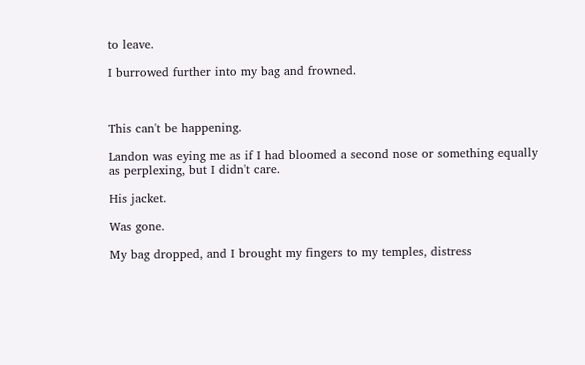to leave.

I burrowed further into my bag and frowned.



This can't be happening.

Landon was eying me as if I had bloomed a second nose or something equally as perplexing, but I didn't care.

His jacket.

Was gone.

My bag dropped, and I brought my fingers to my temples, distress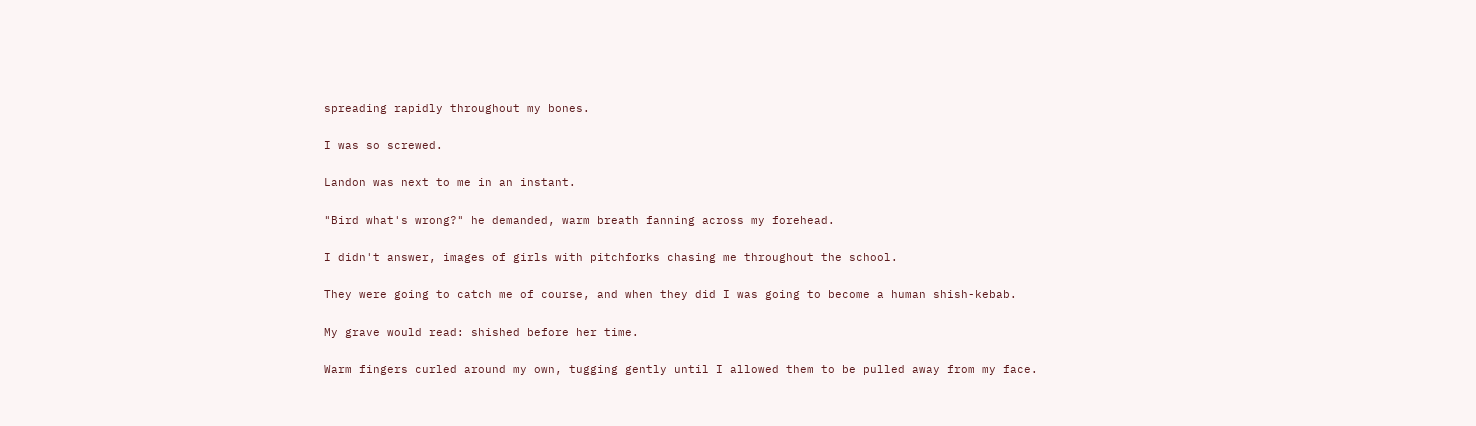spreading rapidly throughout my bones.

I was so screwed.

Landon was next to me in an instant.

"Bird what's wrong?" he demanded, warm breath fanning across my forehead.

I didn't answer, images of girls with pitchforks chasing me throughout the school.

They were going to catch me of course, and when they did I was going to become a human shish-kebab.

My grave would read: shished before her time.

Warm fingers curled around my own, tugging gently until I allowed them to be pulled away from my face.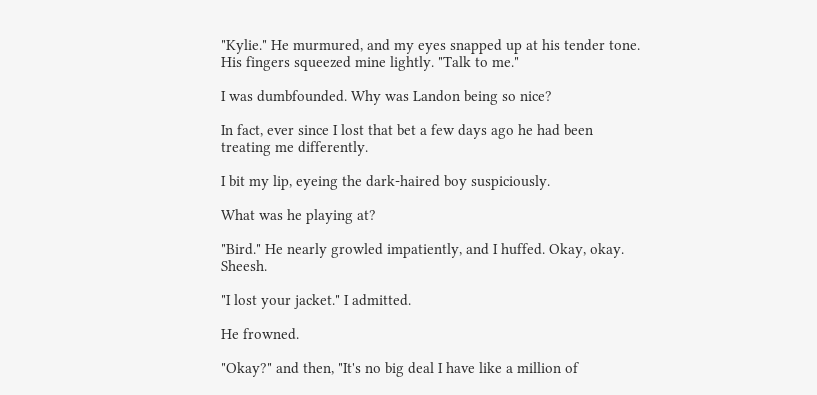"Kylie." He murmured, and my eyes snapped up at his tender tone. His fingers squeezed mine lightly. "Talk to me."

I was dumbfounded. Why was Landon being so nice?

In fact, ever since I lost that bet a few days ago he had been treating me differently.

I bit my lip, eyeing the dark-haired boy suspiciously.

What was he playing at?

"Bird." He nearly growled impatiently, and I huffed. Okay, okay. Sheesh.

"I lost your jacket." I admitted.

He frowned.

"Okay?" and then, "It's no big deal I have like a million of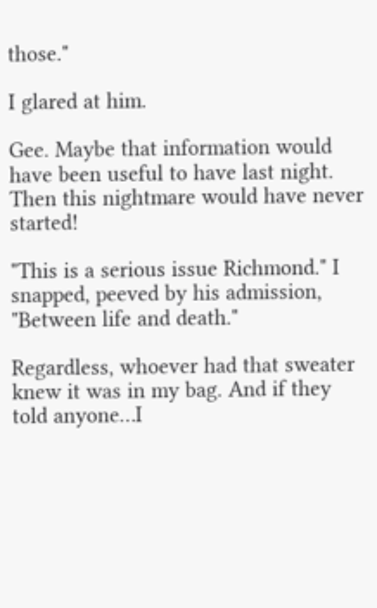those."

I glared at him.

Gee. Maybe that information would have been useful to have last night. Then this nightmare would have never started!

"This is a serious issue Richmond." I snapped, peeved by his admission, "Between life and death."

Regardless, whoever had that sweater knew it was in my bag. And if they told anyone…I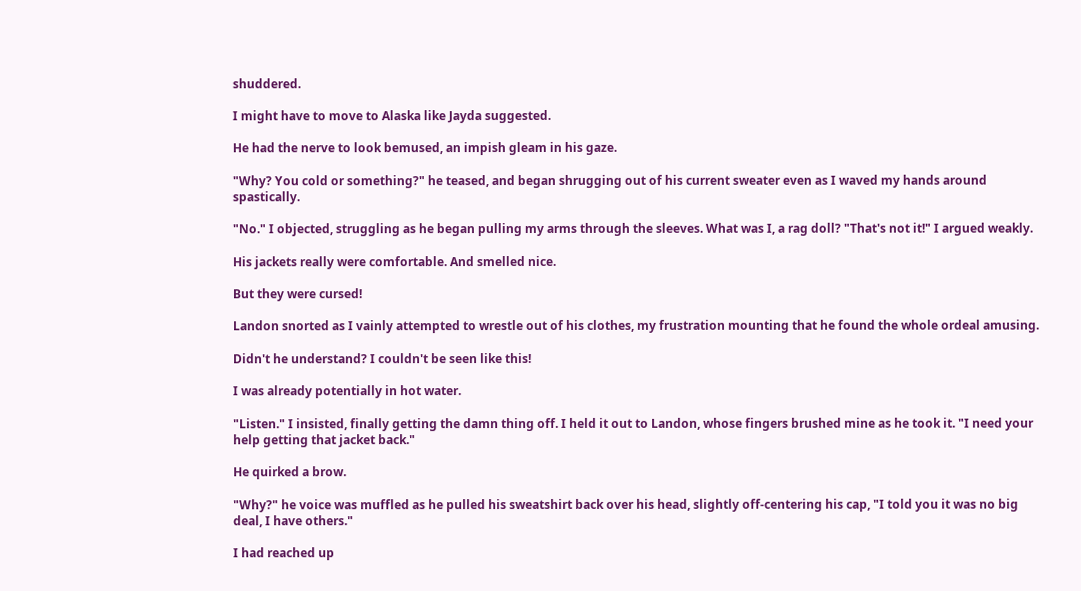shuddered.

I might have to move to Alaska like Jayda suggested.

He had the nerve to look bemused, an impish gleam in his gaze.

"Why? You cold or something?" he teased, and began shrugging out of his current sweater even as I waved my hands around spastically.

"No." I objected, struggling as he began pulling my arms through the sleeves. What was I, a rag doll? "That's not it!" I argued weakly.

His jackets really were comfortable. And smelled nice.

But they were cursed!

Landon snorted as I vainly attempted to wrestle out of his clothes, my frustration mounting that he found the whole ordeal amusing.

Didn't he understand? I couldn't be seen like this!

I was already potentially in hot water.

"Listen." I insisted, finally getting the damn thing off. I held it out to Landon, whose fingers brushed mine as he took it. "I need your help getting that jacket back."

He quirked a brow.

"Why?" he voice was muffled as he pulled his sweatshirt back over his head, slightly off-centering his cap, "I told you it was no big deal, I have others."

I had reached up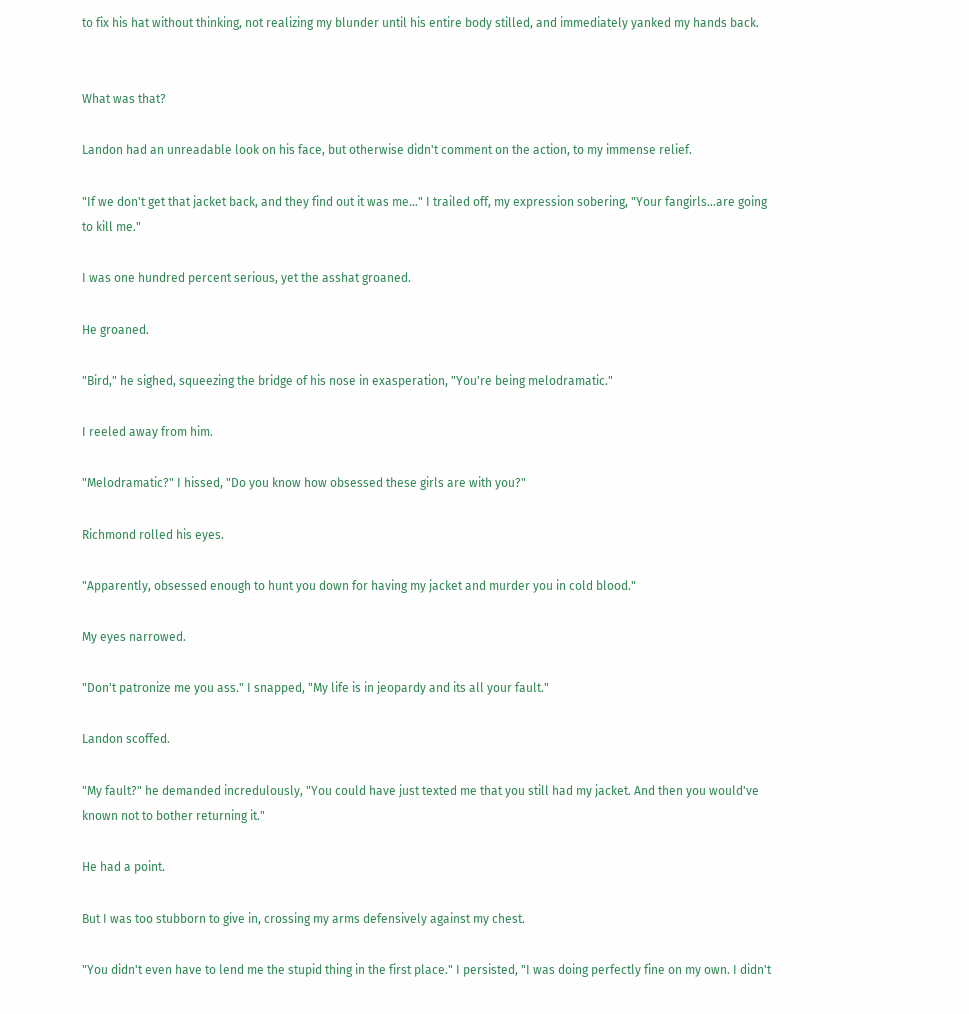to fix his hat without thinking, not realizing my blunder until his entire body stilled, and immediately yanked my hands back.


What was that?

Landon had an unreadable look on his face, but otherwise didn't comment on the action, to my immense relief.

"If we don't get that jacket back, and they find out it was me…" I trailed off, my expression sobering, "Your fangirls…are going to kill me."

I was one hundred percent serious, yet the asshat groaned.

He groaned.

"Bird," he sighed, squeezing the bridge of his nose in exasperation, "You're being melodramatic."

I reeled away from him.

"Melodramatic?" I hissed, "Do you know how obsessed these girls are with you?"

Richmond rolled his eyes.

"Apparently, obsessed enough to hunt you down for having my jacket and murder you in cold blood."

My eyes narrowed.

"Don't patronize me you ass." I snapped, "My life is in jeopardy and its all your fault."

Landon scoffed.

"My fault?" he demanded incredulously, "You could have just texted me that you still had my jacket. And then you would've known not to bother returning it."

He had a point.

But I was too stubborn to give in, crossing my arms defensively against my chest.

"You didn't even have to lend me the stupid thing in the first place." I persisted, "I was doing perfectly fine on my own. I didn't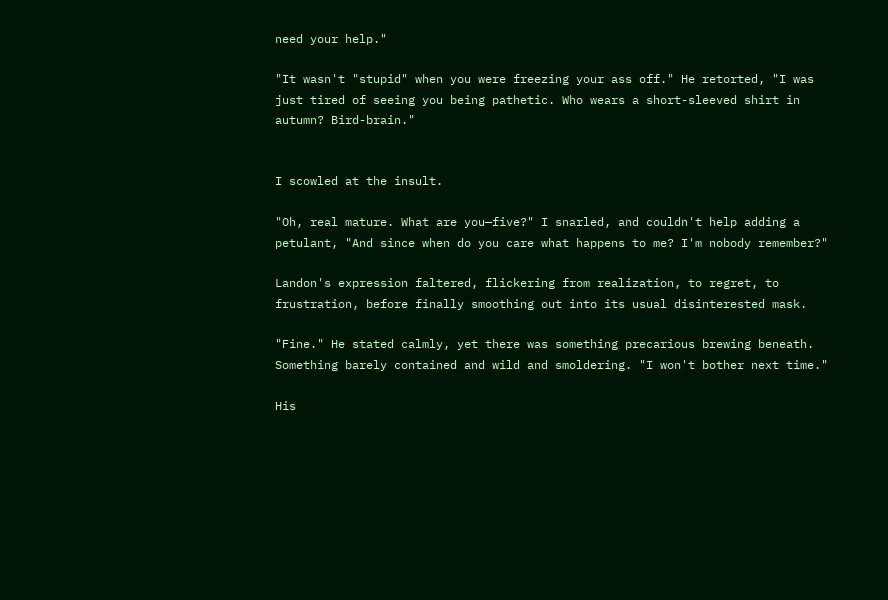need your help."

"It wasn't "stupid" when you were freezing your ass off." He retorted, "I was just tired of seeing you being pathetic. Who wears a short-sleeved shirt in autumn? Bird-brain."


I scowled at the insult.

"Oh, real mature. What are you—five?" I snarled, and couldn't help adding a petulant, "And since when do you care what happens to me? I'm nobody remember?"

Landon's expression faltered, flickering from realization, to regret, to frustration, before finally smoothing out into its usual disinterested mask.

"Fine." He stated calmly, yet there was something precarious brewing beneath. Something barely contained and wild and smoldering. "I won't bother next time."

His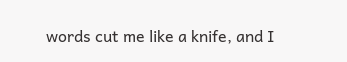words cut me like a knife, and I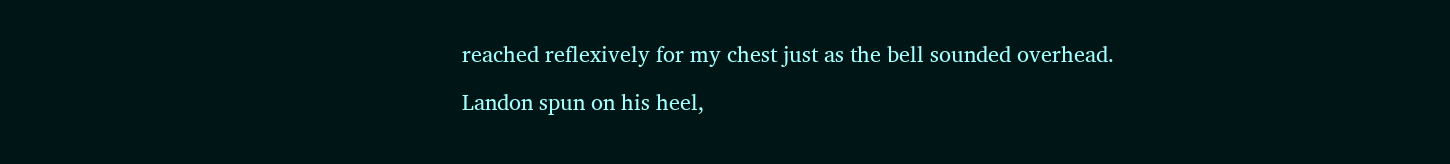reached reflexively for my chest just as the bell sounded overhead.

Landon spun on his heel,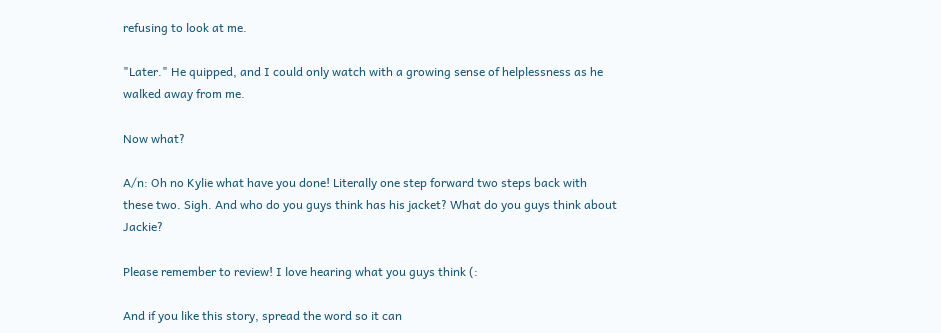refusing to look at me.

"Later." He quipped, and I could only watch with a growing sense of helplessness as he walked away from me.

Now what?

A/n: Oh no Kylie what have you done! Literally one step forward two steps back with these two. Sigh. And who do you guys think has his jacket? What do you guys think about Jackie?

Please remember to review! I love hearing what you guys think (:

And if you like this story, spread the word so it can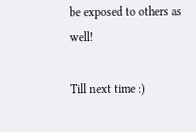be exposed to others as well!

Till next time :)